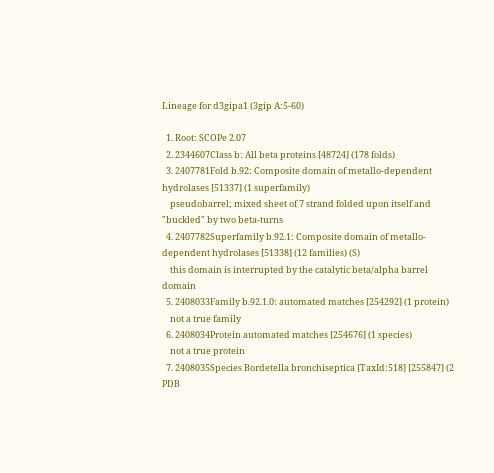Lineage for d3gipa1 (3gip A:5-60)

  1. Root: SCOPe 2.07
  2. 2344607Class b: All beta proteins [48724] (178 folds)
  3. 2407781Fold b.92: Composite domain of metallo-dependent hydrolases [51337] (1 superfamily)
    pseudobarrel; mixed sheet of 7 strand folded upon itself and "buckled" by two beta-turns
  4. 2407782Superfamily b.92.1: Composite domain of metallo-dependent hydrolases [51338] (12 families) (S)
    this domain is interrupted by the catalytic beta/alpha barrel domain
  5. 2408033Family b.92.1.0: automated matches [254292] (1 protein)
    not a true family
  6. 2408034Protein automated matches [254676] (1 species)
    not a true protein
  7. 2408035Species Bordetella bronchiseptica [TaxId:518] [255847] (2 PDB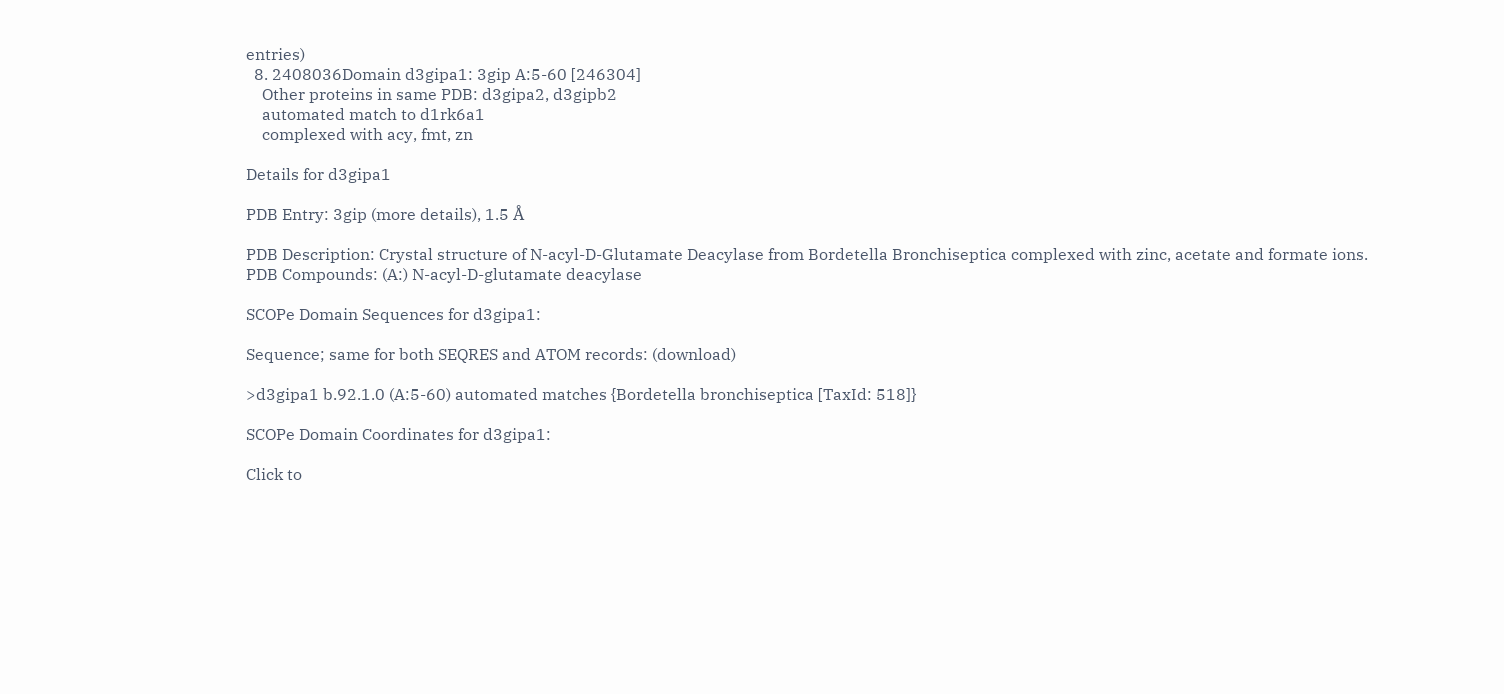entries)
  8. 2408036Domain d3gipa1: 3gip A:5-60 [246304]
    Other proteins in same PDB: d3gipa2, d3gipb2
    automated match to d1rk6a1
    complexed with acy, fmt, zn

Details for d3gipa1

PDB Entry: 3gip (more details), 1.5 Å

PDB Description: Crystal structure of N-acyl-D-Glutamate Deacylase from Bordetella Bronchiseptica complexed with zinc, acetate and formate ions.
PDB Compounds: (A:) N-acyl-D-glutamate deacylase

SCOPe Domain Sequences for d3gipa1:

Sequence; same for both SEQRES and ATOM records: (download)

>d3gipa1 b.92.1.0 (A:5-60) automated matches {Bordetella bronchiseptica [TaxId: 518]}

SCOPe Domain Coordinates for d3gipa1:

Click to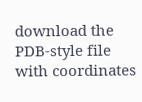download the PDB-style file with coordinates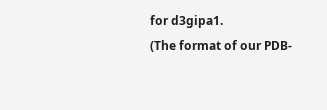for d3gipa1.
(The format of our PDB-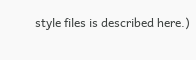style files is described here.)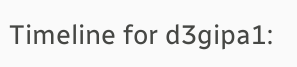Timeline for d3gipa1: